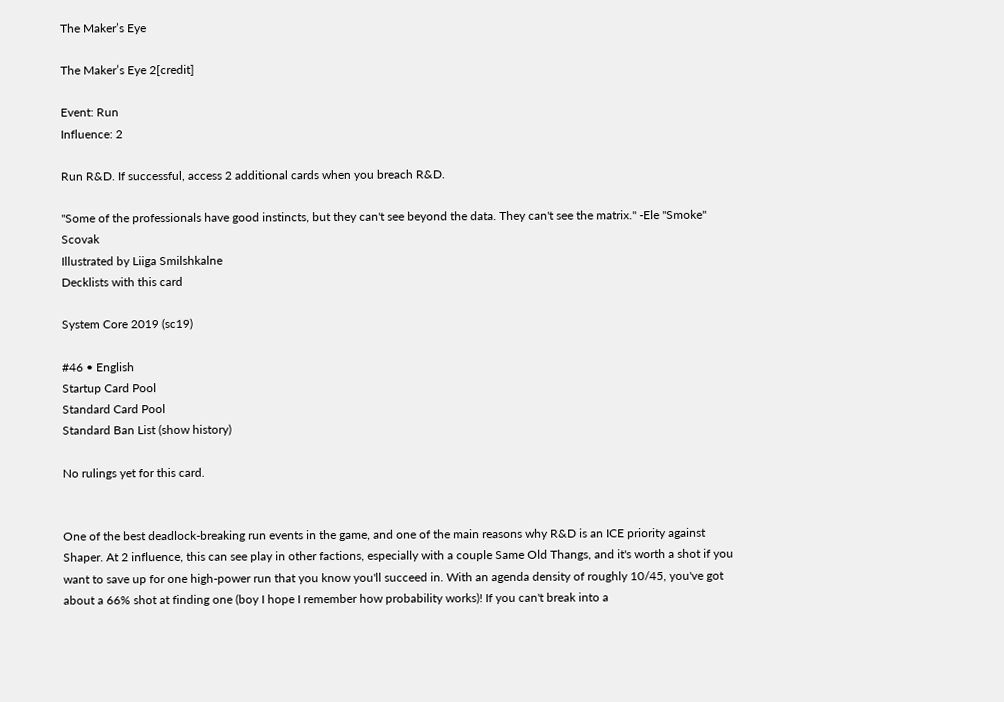The Maker’s Eye

The Maker’s Eye 2[credit]

Event: Run
Influence: 2

Run R&D. If successful, access 2 additional cards when you breach R&D.

"Some of the professionals have good instincts, but they can't see beyond the data. They can't see the matrix." -Ele "Smoke" Scovak
Illustrated by Liiga Smilshkalne
Decklists with this card

System Core 2019 (sc19)

#46 • English
Startup Card Pool
Standard Card Pool
Standard Ban List (show history)

No rulings yet for this card.


One of the best deadlock-breaking run events in the game, and one of the main reasons why R&D is an ICE priority against Shaper. At 2 influence, this can see play in other factions, especially with a couple Same Old Thangs, and it's worth a shot if you want to save up for one high-power run that you know you'll succeed in. With an agenda density of roughly 10/45, you've got about a 66% shot at finding one (boy I hope I remember how probability works)! If you can't break into a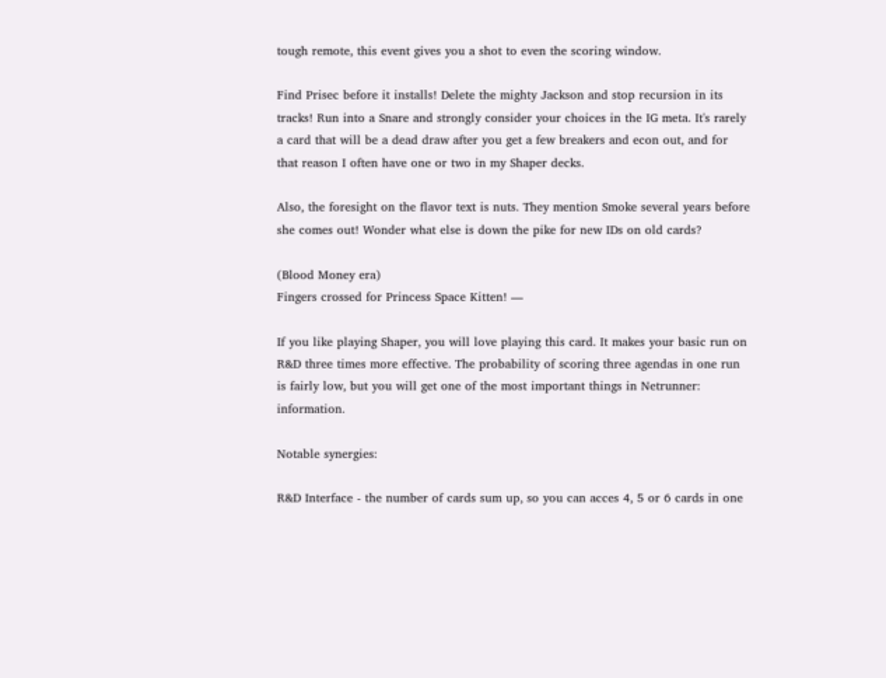tough remote, this event gives you a shot to even the scoring window.

Find Prisec before it installs! Delete the mighty Jackson and stop recursion in its tracks! Run into a Snare and strongly consider your choices in the IG meta. It's rarely a card that will be a dead draw after you get a few breakers and econ out, and for that reason I often have one or two in my Shaper decks.

Also, the foresight on the flavor text is nuts. They mention Smoke several years before she comes out! Wonder what else is down the pike for new IDs on old cards?

(Blood Money era)
Fingers crossed for Princess Space Kitten! —

If you like playing Shaper, you will love playing this card. It makes your basic run on R&D three times more effective. The probability of scoring three agendas in one run is fairly low, but you will get one of the most important things in Netrunner: information.

Notable synergies:

R&D Interface - the number of cards sum up, so you can acces 4, 5 or 6 cards in one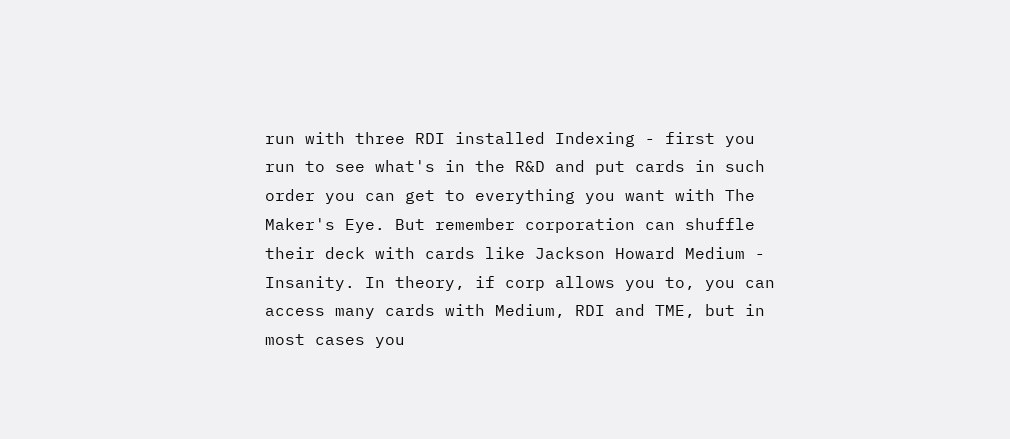run with three RDI installed Indexing - first you run to see what's in the R&D and put cards in such order you can get to everything you want with The Maker's Eye. But remember corporation can shuffle their deck with cards like Jackson Howard Medium - Insanity. In theory, if corp allows you to, you can access many cards with Medium, RDI and TME, but in most cases you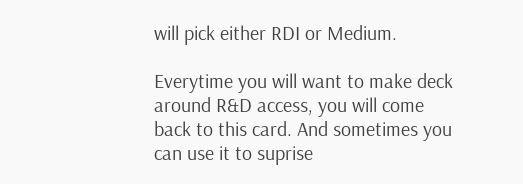will pick either RDI or Medium.

Everytime you will want to make deck around R&D access, you will come back to this card. And sometimes you can use it to suprise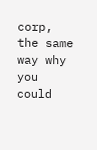corp, the same way why you could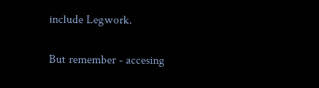include Legwork.

But remember - accesing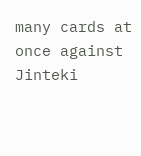many cards at once against Jinteki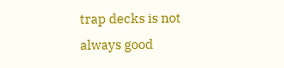trap decks is not always good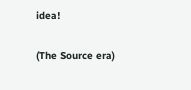idea!

(The Source era)